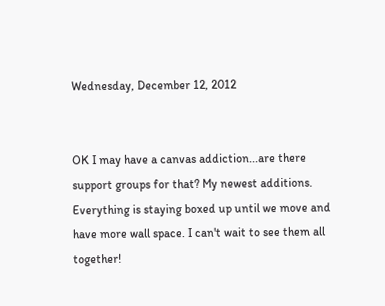Wednesday, December 12, 2012


OK I may have a canvas addiction...are there support groups for that? My newest additions. Everything is staying boxed up until we move and have more wall space. I can't wait to see them all together!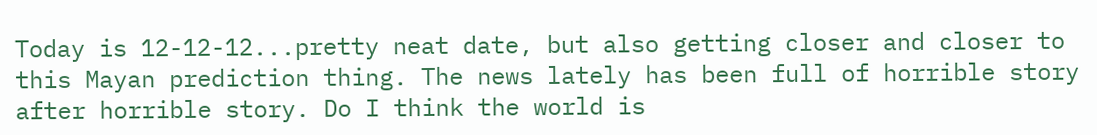Today is 12-12-12...pretty neat date, but also getting closer and closer to this Mayan prediction thing. The news lately has been full of horrible story after horrible story. Do I think the world is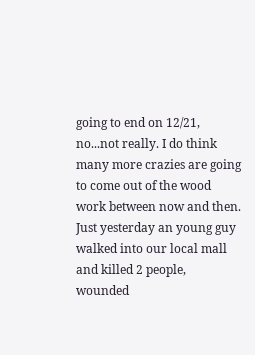going to end on 12/21, no...not really. I do think many more crazies are going to come out of the wood work between now and then. Just yesterday an young guy walked into our local mall and killed 2 people, wounded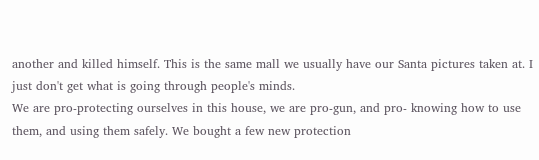another and killed himself. This is the same mall we usually have our Santa pictures taken at. I just don't get what is going through people's minds.
We are pro-protecting ourselves in this house, we are pro-gun, and pro- knowing how to use them, and using them safely. We bought a few new protection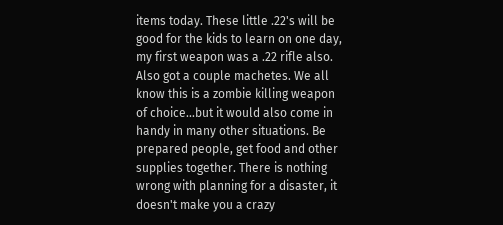items today. These little .22's will be good for the kids to learn on one day, my first weapon was a .22 rifle also.
Also got a couple machetes. We all know this is a zombie killing weapon of choice...but it would also come in handy in many other situations. Be prepared people, get food and other supplies together. There is nothing wrong with planning for a disaster, it doesn't make you a crazy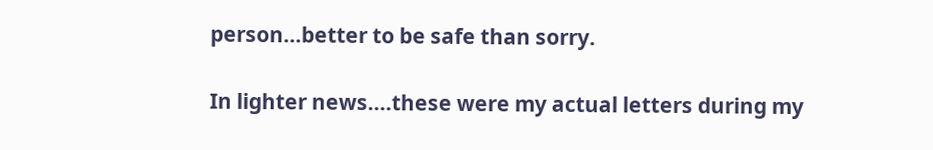person...better to be safe than sorry.

In lighter news....these were my actual letters during my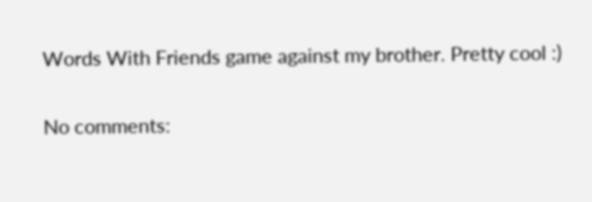Words With Friends game against my brother. Pretty cool :)

No comments: